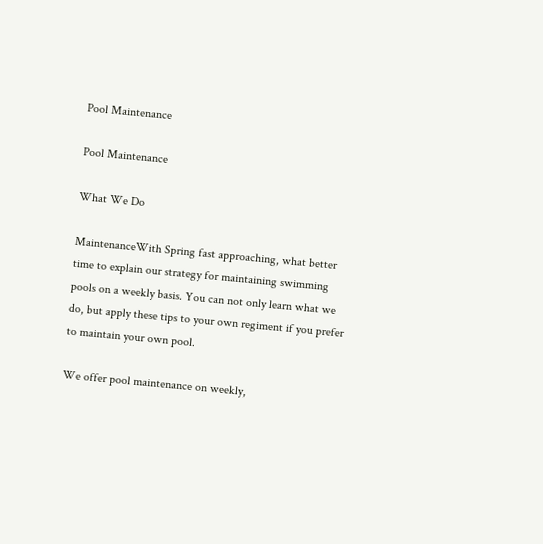Pool Maintenance

Pool Maintenance

What We Do

MaintenanceWith Spring fast approaching, what better time to explain our strategy for maintaining swimming pools on a weekly basis. You can not only learn what we do, but apply these tips to your own regiment if you prefer to maintain your own pool.

We offer pool maintenance on weekly,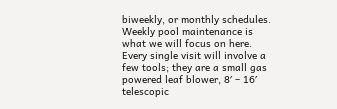biweekly, or monthly schedules. Weekly pool maintenance is what we will focus on here. Every single visit will involve a few tools; they are a small gas powered leaf blower, 8′ – 16′ telescopic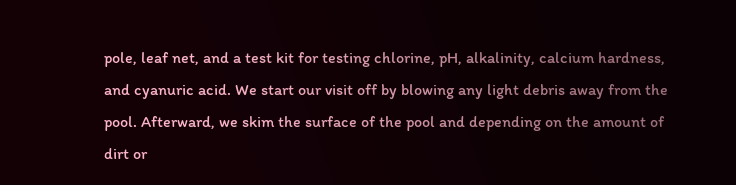pole, leaf net, and a test kit for testing chlorine, pH, alkalinity, calcium hardness, and cyanuric acid. We start our visit off by blowing any light debris away from the pool. Afterward, we skim the surface of the pool and depending on the amount of dirt or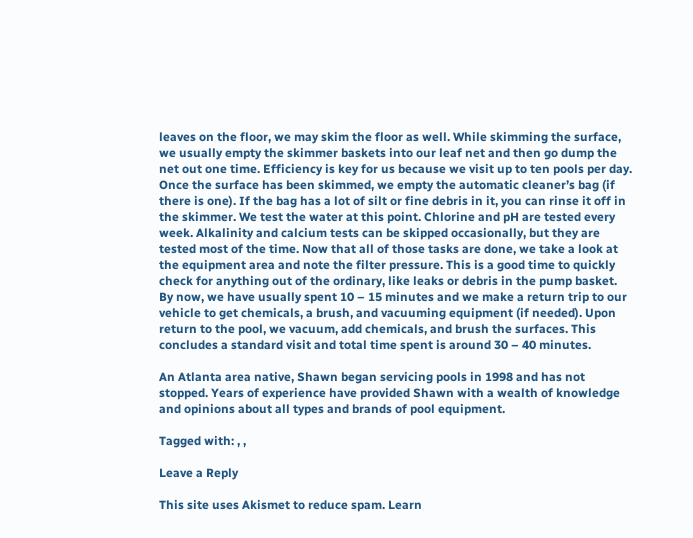leaves on the floor, we may skim the floor as well. While skimming the surface, we usually empty the skimmer baskets into our leaf net and then go dump the net out one time. Efficiency is key for us because we visit up to ten pools per day. Once the surface has been skimmed, we empty the automatic cleaner’s bag (if there is one). If the bag has a lot of silt or fine debris in it, you can rinse it off in the skimmer. We test the water at this point. Chlorine and pH are tested every week. Alkalinity and calcium tests can be skipped occasionally, but they are tested most of the time. Now that all of those tasks are done, we take a look at the equipment area and note the filter pressure. This is a good time to quickly check for anything out of the ordinary, like leaks or debris in the pump basket. By now, we have usually spent 10 – 15 minutes and we make a return trip to our vehicle to get chemicals, a brush, and vacuuming equipment (if needed). Upon return to the pool, we vacuum, add chemicals, and brush the surfaces. This concludes a standard visit and total time spent is around 30 – 40 minutes.

An Atlanta area native, Shawn began servicing pools in 1998 and has not stopped. Years of experience have provided Shawn with a wealth of knowledge and opinions about all types and brands of pool equipment.

Tagged with: , ,

Leave a Reply

This site uses Akismet to reduce spam. Learn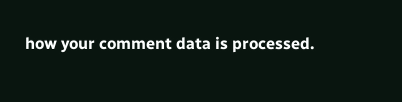how your comment data is processed.